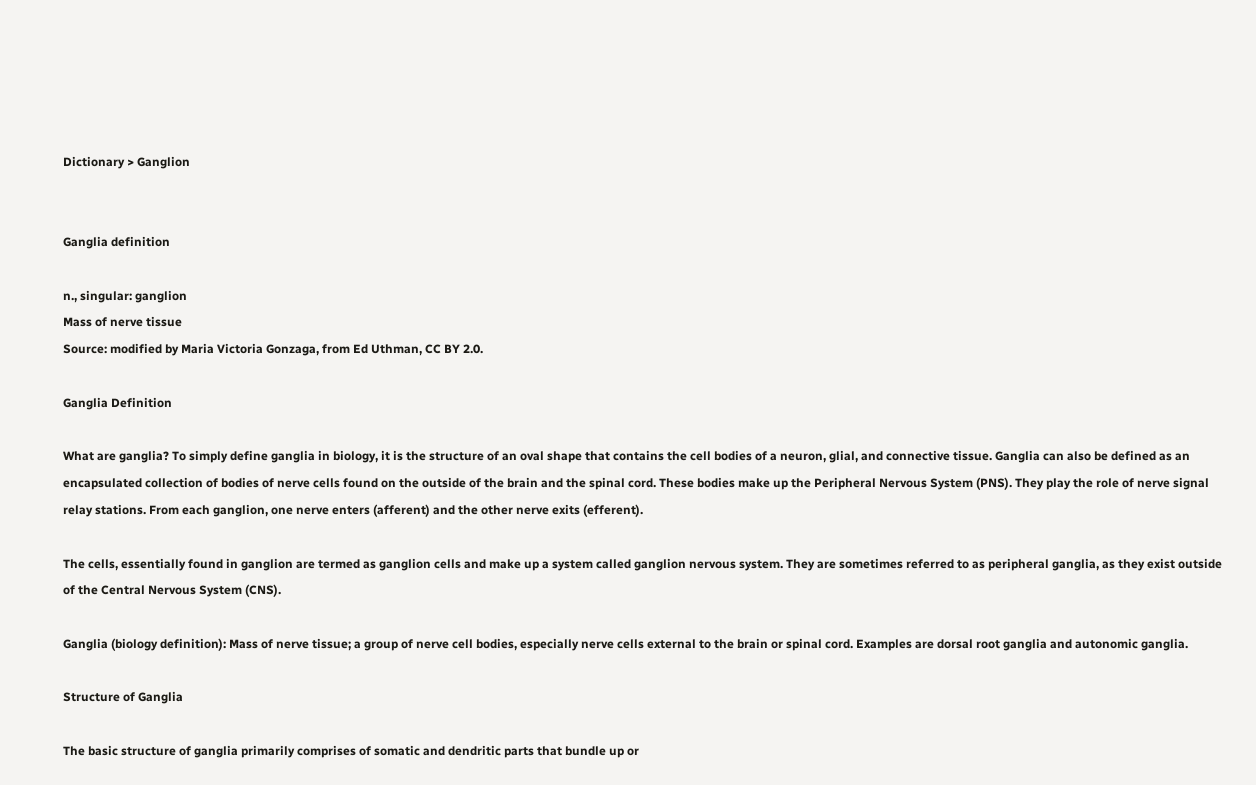Dictionary > Ganglion


Ganglia definition

n., singular: ganglion
Mass of nerve tissue
Source: modified by Maria Victoria Gonzaga, from Ed Uthman, CC BY 2.0.

Ganglia Definition

What are ganglia? To simply define ganglia in biology, it is the structure of an oval shape that contains the cell bodies of a neuron, glial, and connective tissue. Ganglia can also be defined as an encapsulated collection of bodies of nerve cells found on the outside of the brain and the spinal cord. These bodies make up the Peripheral Nervous System (PNS). They play the role of nerve signal relay stations. From each ganglion, one nerve enters (afferent) and the other nerve exits (efferent).

The cells, essentially found in ganglion are termed as ganglion cells and make up a system called ganglion nervous system. They are sometimes referred to as peripheral ganglia, as they exist outside of the Central Nervous System (CNS).

Ganglia (biology definition): Mass of nerve tissue; a group of nerve cell bodies, especially nerve cells external to the brain or spinal cord. Examples are dorsal root ganglia and autonomic ganglia.

Structure of Ganglia

The basic structure of ganglia primarily comprises of somatic and dendritic parts that bundle up or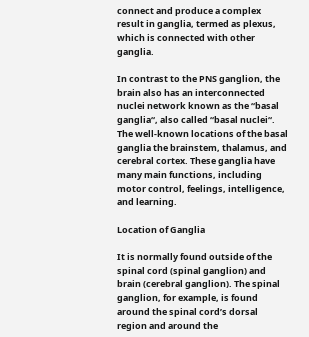connect and produce a complex result in ganglia, termed as plexus, which is connected with other ganglia.

In contrast to the PNS ganglion, the brain also has an interconnected nuclei network known as the “basal ganglia“, also called “basal nuclei“. The well-known locations of the basal ganglia the brainstem, thalamus, and cerebral cortex. These ganglia have many main functions, including motor control, feelings, intelligence, and learning.

Location of Ganglia

It is normally found outside of the spinal cord (spinal ganglion) and brain (cerebral ganglion). The spinal ganglion, for example, is found around the spinal cord’s dorsal region and around the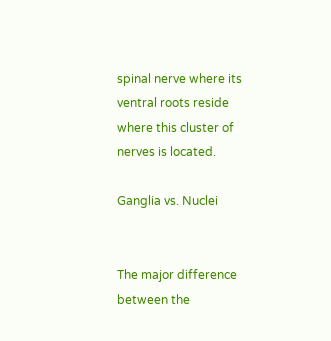spinal nerve where its ventral roots reside where this cluster of nerves is located.

Ganglia vs. Nuclei


The major difference between the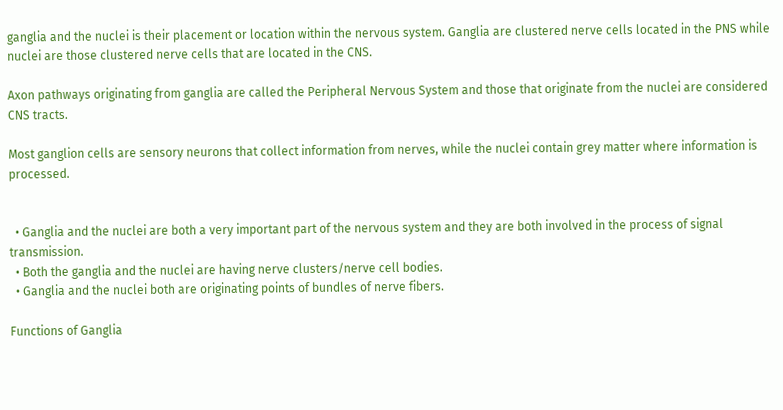ganglia and the nuclei is their placement or location within the nervous system. Ganglia are clustered nerve cells located in the PNS while nuclei are those clustered nerve cells that are located in the CNS.

Axon pathways originating from ganglia are called the Peripheral Nervous System and those that originate from the nuclei are considered CNS tracts.

Most ganglion cells are sensory neurons that collect information from nerves, while the nuclei contain grey matter where information is processed.


  • Ganglia and the nuclei are both a very important part of the nervous system and they are both involved in the process of signal transmission.
  • Both the ganglia and the nuclei are having nerve clusters/nerve cell bodies.
  • Ganglia and the nuclei both are originating points of bundles of nerve fibers.

Functions of Ganglia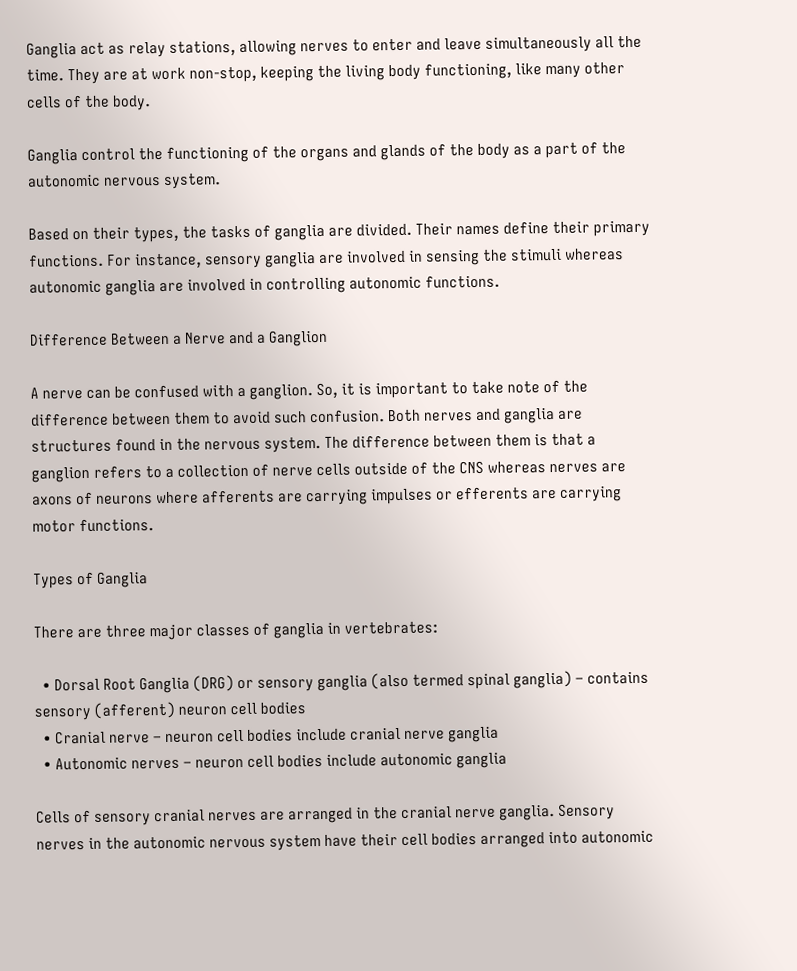Ganglia act as relay stations, allowing nerves to enter and leave simultaneously all the time. They are at work non-stop, keeping the living body functioning, like many other cells of the body.

Ganglia control the functioning of the organs and glands of the body as a part of the autonomic nervous system.

Based on their types, the tasks of ganglia are divided. Their names define their primary functions. For instance, sensory ganglia are involved in sensing the stimuli whereas autonomic ganglia are involved in controlling autonomic functions.

Difference Between a Nerve and a Ganglion

A nerve can be confused with a ganglion. So, it is important to take note of the difference between them to avoid such confusion. Both nerves and ganglia are structures found in the nervous system. The difference between them is that a ganglion refers to a collection of nerve cells outside of the CNS whereas nerves are axons of neurons where afferents are carrying impulses or efferents are carrying motor functions.

Types of Ganglia

There are three major classes of ganglia in vertebrates:

  • Dorsal Root Ganglia (DRG) or sensory ganglia (also termed spinal ganglia) – contains sensory (afferent) neuron cell bodies
  • Cranial nerve – neuron cell bodies include cranial nerve ganglia
  • Autonomic nerves – neuron cell bodies include autonomic ganglia

Cells of sensory cranial nerves are arranged in the cranial nerve ganglia. Sensory nerves in the autonomic nervous system have their cell bodies arranged into autonomic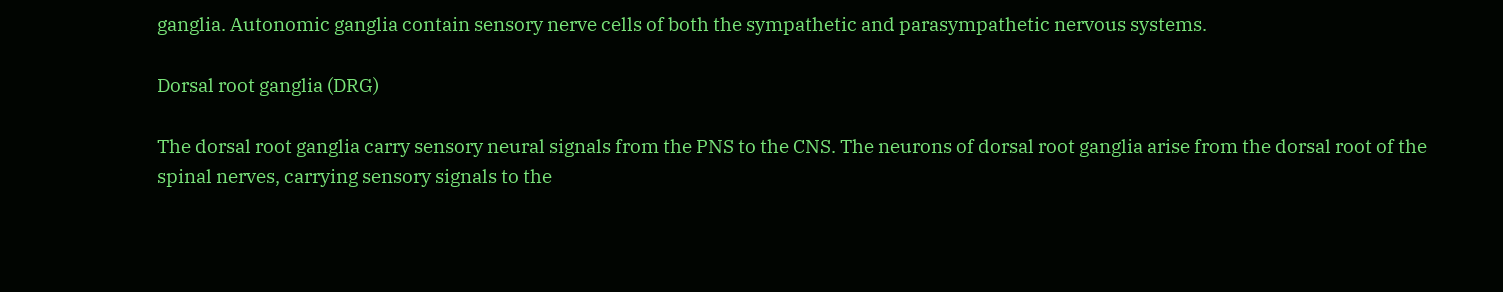ganglia. Autonomic ganglia contain sensory nerve cells of both the sympathetic and parasympathetic nervous systems.

Dorsal root ganglia (DRG)

The dorsal root ganglia carry sensory neural signals from the PNS to the CNS. The neurons of dorsal root ganglia arise from the dorsal root of the spinal nerves, carrying sensory signals to the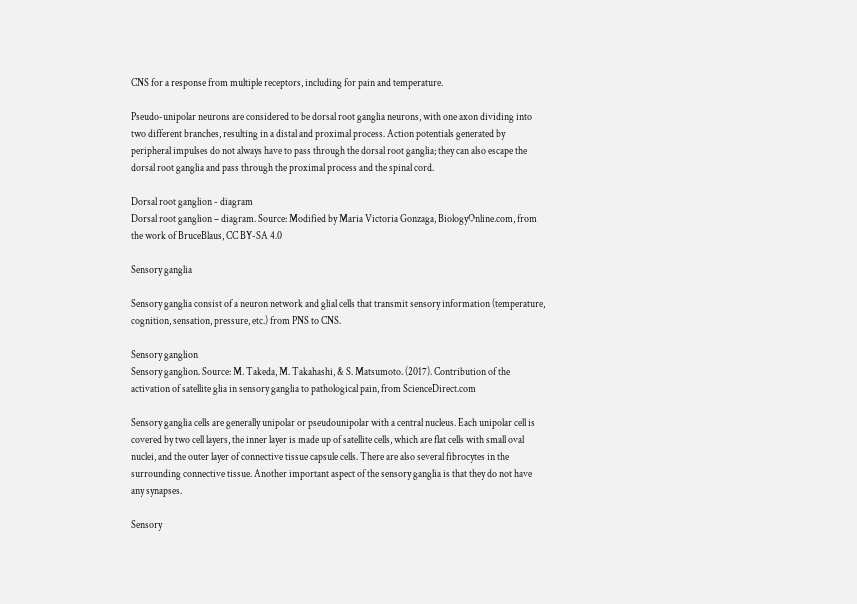CNS for a response from multiple receptors, including for pain and temperature.

Pseudo-unipolar neurons are considered to be dorsal root ganglia neurons, with one axon dividing into two different branches, resulting in a distal and proximal process. Action potentials generated by peripheral impulses do not always have to pass through the dorsal root ganglia; they can also escape the dorsal root ganglia and pass through the proximal process and the spinal cord.

Dorsal root ganglion - diagram
Dorsal root ganglion – diagram. Source: Modified by Maria Victoria Gonzaga, BiologyOnline.com, from the work of BruceBlaus, CC BY-SA 4.0

Sensory ganglia

Sensory ganglia consist of a neuron network and glial cells that transmit sensory information (temperature, cognition, sensation, pressure, etc.) from PNS to CNS.

Sensory ganglion
Sensory ganglion. Source: M. Takeda, M. Takahashi, & S. Matsumoto. (2017). Contribution of the activation of satellite glia in sensory ganglia to pathological pain, from ScienceDirect.com

Sensory ganglia cells are generally unipolar or pseudounipolar with a central nucleus. Each unipolar cell is covered by two cell layers, the inner layer is made up of satellite cells, which are flat cells with small oval nuclei, and the outer layer of connective tissue capsule cells. There are also several fibrocytes in the surrounding connective tissue. Another important aspect of the sensory ganglia is that they do not have any synapses.

Sensory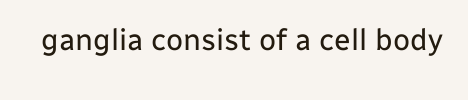ganglia consist of a cell body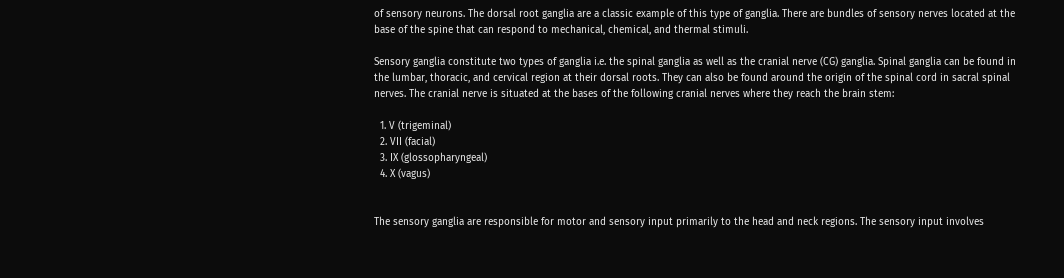of sensory neurons. The dorsal root ganglia are a classic example of this type of ganglia. There are bundles of sensory nerves located at the base of the spine that can respond to mechanical, chemical, and thermal stimuli.

Sensory ganglia constitute two types of ganglia i.e. the spinal ganglia as well as the cranial nerve (CG) ganglia. Spinal ganglia can be found in the lumbar, thoracic, and cervical region at their dorsal roots. They can also be found around the origin of the spinal cord in sacral spinal nerves. The cranial nerve is situated at the bases of the following cranial nerves where they reach the brain stem:

  1. V (trigeminal)
  2. VII (facial)
  3. IX (glossopharyngeal)
  4. X (vagus)


The sensory ganglia are responsible for motor and sensory input primarily to the head and neck regions. The sensory input involves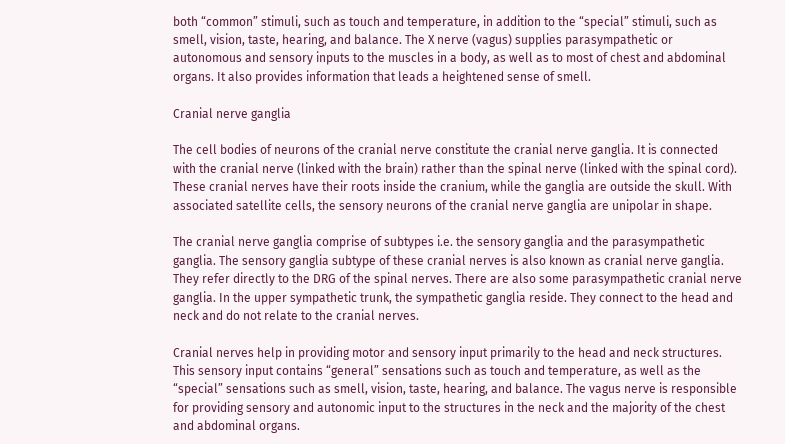both “common” stimuli, such as touch and temperature, in addition to the “special” stimuli, such as smell, vision, taste, hearing, and balance. The X nerve (vagus) supplies parasympathetic or autonomous and sensory inputs to the muscles in a body, as well as to most of chest and abdominal organs. It also provides information that leads a heightened sense of smell.

Cranial nerve ganglia

The cell bodies of neurons of the cranial nerve constitute the cranial nerve ganglia. It is connected with the cranial nerve (linked with the brain) rather than the spinal nerve (linked with the spinal cord). These cranial nerves have their roots inside the cranium, while the ganglia are outside the skull. With associated satellite cells, the sensory neurons of the cranial nerve ganglia are unipolar in shape.

The cranial nerve ganglia comprise of subtypes i.e. the sensory ganglia and the parasympathetic ganglia. The sensory ganglia subtype of these cranial nerves is also known as cranial nerve ganglia. They refer directly to the DRG of the spinal nerves. There are also some parasympathetic cranial nerve ganglia. In the upper sympathetic trunk, the sympathetic ganglia reside. They connect to the head and neck and do not relate to the cranial nerves.

Cranial nerves help in providing motor and sensory input primarily to the head and neck structures. This sensory input contains “general” sensations such as touch and temperature, as well as the “special” sensations such as smell, vision, taste, hearing, and balance. The vagus nerve is responsible for providing sensory and autonomic input to the structures in the neck and the majority of the chest and abdominal organs.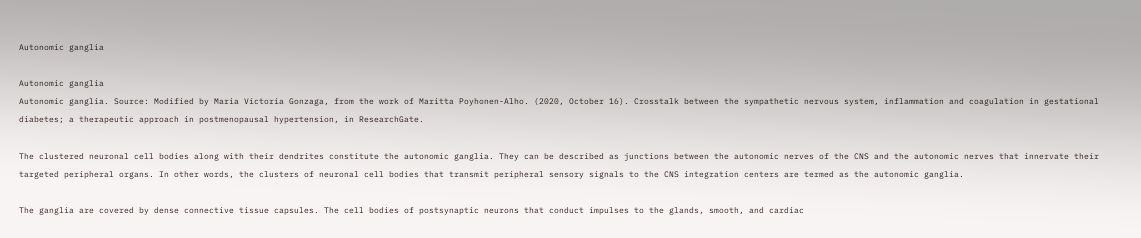Autonomic ganglia

Autonomic ganglia
Autonomic ganglia. Source: Modified by Maria Victoria Gonzaga, from the work of Maritta Poyhonen-Alho. (2020, October 16). Crosstalk between the sympathetic nervous system, inflammation and coagulation in gestational diabetes; a therapeutic approach in postmenopausal hypertension, in ResearchGate.

The clustered neuronal cell bodies along with their dendrites constitute the autonomic ganglia. They can be described as junctions between the autonomic nerves of the CNS and the autonomic nerves that innervate their targeted peripheral organs. In other words, the clusters of neuronal cell bodies that transmit peripheral sensory signals to the CNS integration centers are termed as the autonomic ganglia.

The ganglia are covered by dense connective tissue capsules. The cell bodies of postsynaptic neurons that conduct impulses to the glands, smooth, and cardiac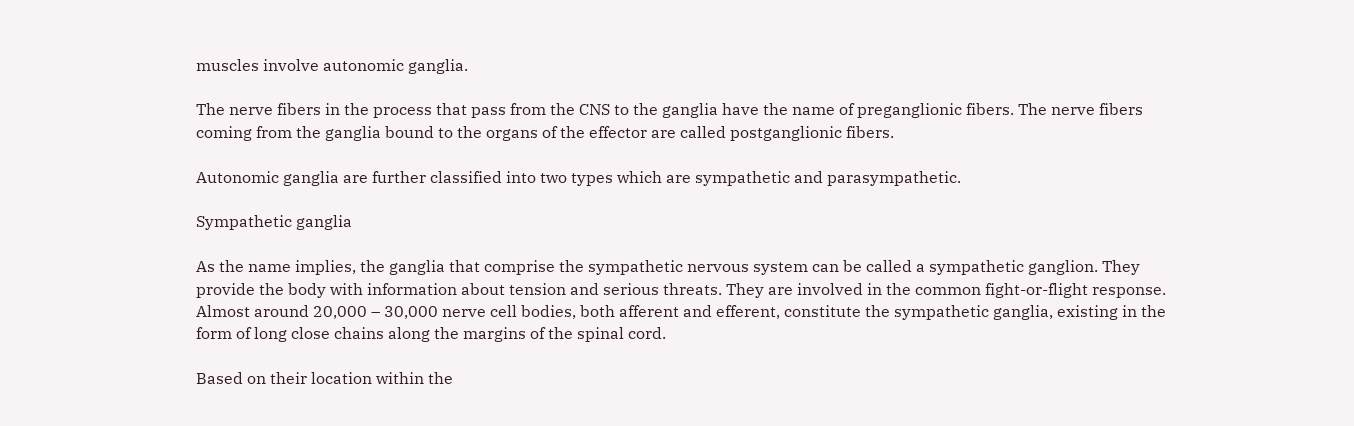muscles involve autonomic ganglia.

The nerve fibers in the process that pass from the CNS to the ganglia have the name of preganglionic fibers. The nerve fibers coming from the ganglia bound to the organs of the effector are called postganglionic fibers.

Autonomic ganglia are further classified into two types which are sympathetic and parasympathetic.

Sympathetic ganglia

As the name implies, the ganglia that comprise the sympathetic nervous system can be called a sympathetic ganglion. They provide the body with information about tension and serious threats. They are involved in the common fight-or-flight response. Almost around 20,000 – 30,000 nerve cell bodies, both afferent and efferent, constitute the sympathetic ganglia, existing in the form of long close chains along the margins of the spinal cord.

Based on their location within the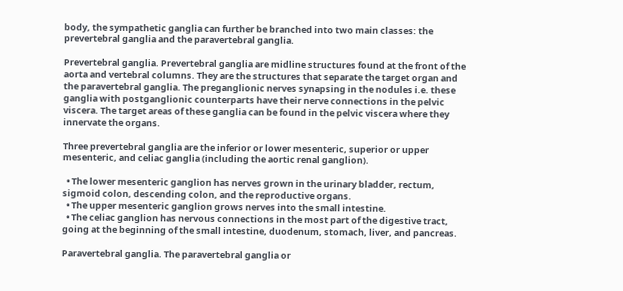body, the sympathetic ganglia can further be branched into two main classes: the prevertebral ganglia and the paravertebral ganglia.

Prevertebral ganglia. Prevertebral ganglia are midline structures found at the front of the aorta and vertebral columns. They are the structures that separate the target organ and the paravertebral ganglia. The preganglionic nerves synapsing in the nodules i.e. these ganglia with postganglionic counterparts have their nerve connections in the pelvic viscera. The target areas of these ganglia can be found in the pelvic viscera where they innervate the organs.

Three prevertebral ganglia are the inferior or lower mesenteric, superior or upper mesenteric, and celiac ganglia (including the aortic renal ganglion).

  • The lower mesenteric ganglion has nerves grown in the urinary bladder, rectum, sigmoid colon, descending colon, and the reproductive organs.
  • The upper mesenteric ganglion grows nerves into the small intestine.
  • The celiac ganglion has nervous connections in the most part of the digestive tract, going at the beginning of the small intestine, duodenum, stomach, liver, and pancreas.

Paravertebral ganglia. The paravertebral ganglia or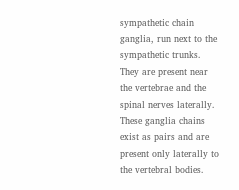sympathetic chain ganglia, run next to the sympathetic trunks. They are present near the vertebrae and the spinal nerves laterally. These ganglia chains exist as pairs and are present only laterally to the vertebral bodies.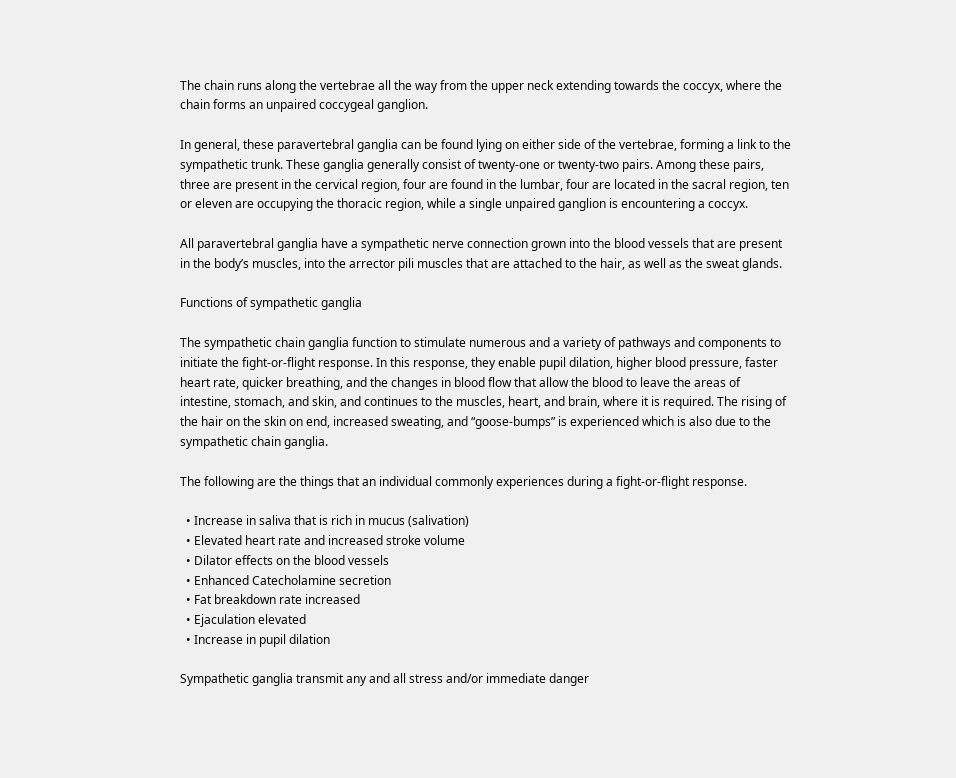The chain runs along the vertebrae all the way from the upper neck extending towards the coccyx, where the chain forms an unpaired coccygeal ganglion.

In general, these paravertebral ganglia can be found lying on either side of the vertebrae, forming a link to the sympathetic trunk. These ganglia generally consist of twenty-one or twenty-two pairs. Among these pairs, three are present in the cervical region, four are found in the lumbar, four are located in the sacral region, ten or eleven are occupying the thoracic region, while a single unpaired ganglion is encountering a coccyx.

All paravertebral ganglia have a sympathetic nerve connection grown into the blood vessels that are present in the body’s muscles, into the arrector pili muscles that are attached to the hair, as well as the sweat glands.

Functions of sympathetic ganglia

The sympathetic chain ganglia function to stimulate numerous and a variety of pathways and components to initiate the fight-or-flight response. In this response, they enable pupil dilation, higher blood pressure, faster heart rate, quicker breathing, and the changes in blood flow that allow the blood to leave the areas of intestine, stomach, and skin, and continues to the muscles, heart, and brain, where it is required. The rising of the hair on the skin on end, increased sweating, and “goose-bumps” is experienced which is also due to the sympathetic chain ganglia.

The following are the things that an individual commonly experiences during a fight-or-flight response.

  • Increase in saliva that is rich in mucus (salivation)
  • Elevated heart rate and increased stroke volume
  • Dilator effects on the blood vessels
  • Enhanced Catecholamine secretion
  • Fat breakdown rate increased
  • Ejaculation elevated
  • Increase in pupil dilation

Sympathetic ganglia transmit any and all stress and/or immediate danger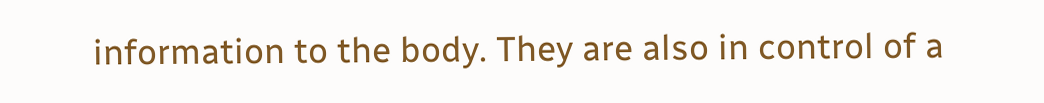information to the body. They are also in control of a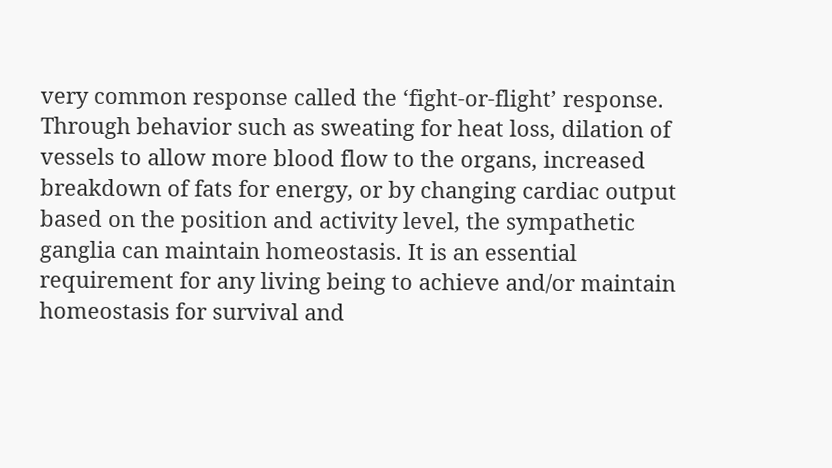very common response called the ‘fight-or-flight’ response. Through behavior such as sweating for heat loss, dilation of vessels to allow more blood flow to the organs, increased breakdown of fats for energy, or by changing cardiac output based on the position and activity level, the sympathetic ganglia can maintain homeostasis. It is an essential requirement for any living being to achieve and/or maintain homeostasis for survival and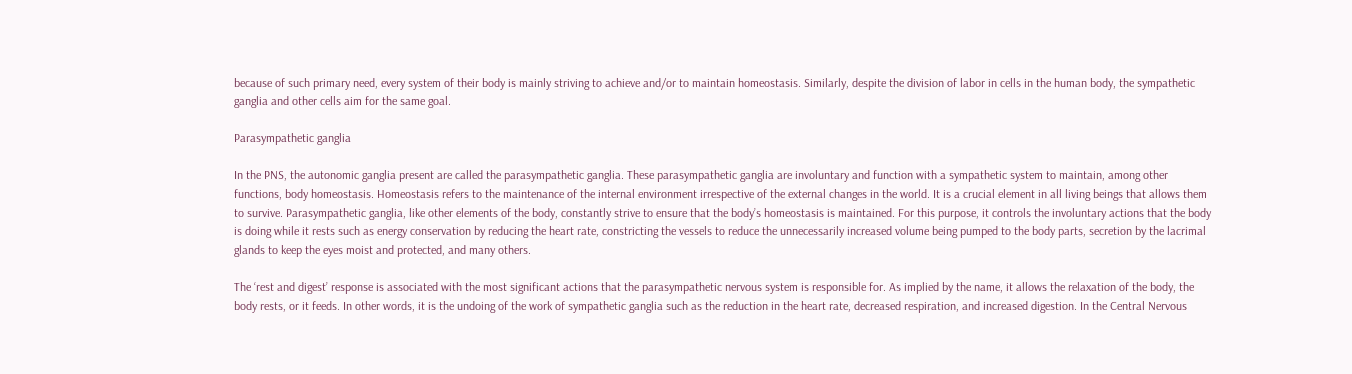because of such primary need, every system of their body is mainly striving to achieve and/or to maintain homeostasis. Similarly, despite the division of labor in cells in the human body, the sympathetic ganglia and other cells aim for the same goal.

Parasympathetic ganglia

In the PNS, the autonomic ganglia present are called the parasympathetic ganglia. These parasympathetic ganglia are involuntary and function with a sympathetic system to maintain, among other functions, body homeostasis. Homeostasis refers to the maintenance of the internal environment irrespective of the external changes in the world. It is a crucial element in all living beings that allows them to survive. Parasympathetic ganglia, like other elements of the body, constantly strive to ensure that the body’s homeostasis is maintained. For this purpose, it controls the involuntary actions that the body is doing while it rests such as energy conservation by reducing the heart rate, constricting the vessels to reduce the unnecessarily increased volume being pumped to the body parts, secretion by the lacrimal glands to keep the eyes moist and protected, and many others.

The ‘rest and digest’ response is associated with the most significant actions that the parasympathetic nervous system is responsible for. As implied by the name, it allows the relaxation of the body, the body rests, or it feeds. In other words, it is the undoing of the work of sympathetic ganglia such as the reduction in the heart rate, decreased respiration, and increased digestion. In the Central Nervous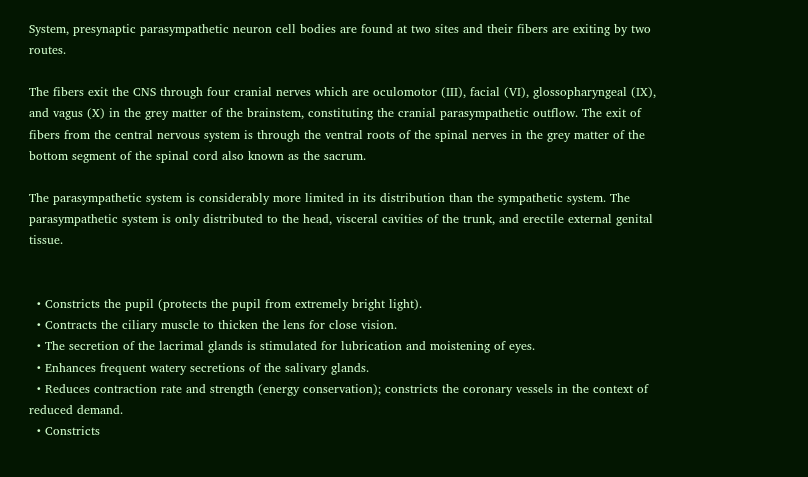System, presynaptic parasympathetic neuron cell bodies are found at two sites and their fibers are exiting by two routes.

The fibers exit the CNS through four cranial nerves which are oculomotor (III), facial (VI), glossopharyngeal (IX), and vagus (X) in the grey matter of the brainstem, constituting the cranial parasympathetic outflow. The exit of fibers from the central nervous system is through the ventral roots of the spinal nerves in the grey matter of the bottom segment of the spinal cord also known as the sacrum.

The parasympathetic system is considerably more limited in its distribution than the sympathetic system. The parasympathetic system is only distributed to the head, visceral cavities of the trunk, and erectile external genital tissue.


  • Constricts the pupil (protects the pupil from extremely bright light).
  • Contracts the ciliary muscle to thicken the lens for close vision.
  • The secretion of the lacrimal glands is stimulated for lubrication and moistening of eyes.
  • Enhances frequent watery secretions of the salivary glands.
  • Reduces contraction rate and strength (energy conservation); constricts the coronary vessels in the context of reduced demand.
  • Constricts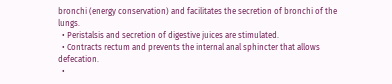bronchi (energy conservation) and facilitates the secretion of bronchi of the lungs.
  • Peristalsis and secretion of digestive juices are stimulated.
  • Contracts rectum and prevents the internal anal sphincter that allows defecation.
  •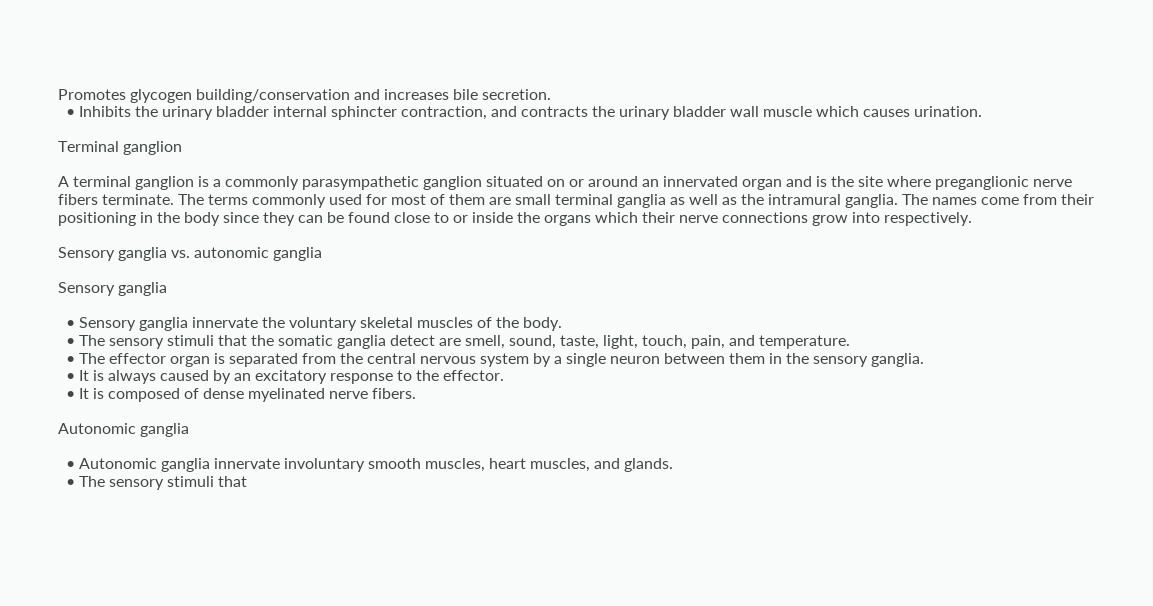Promotes glycogen building/conservation and increases bile secretion.
  • Inhibits the urinary bladder internal sphincter contraction, and contracts the urinary bladder wall muscle which causes urination.

Terminal ganglion

A terminal ganglion is a commonly parasympathetic ganglion situated on or around an innervated organ and is the site where preganglionic nerve fibers terminate. The terms commonly used for most of them are small terminal ganglia as well as the intramural ganglia. The names come from their positioning in the body since they can be found close to or inside the organs which their nerve connections grow into respectively.

Sensory ganglia vs. autonomic ganglia

Sensory ganglia

  • Sensory ganglia innervate the voluntary skeletal muscles of the body.
  • The sensory stimuli that the somatic ganglia detect are smell, sound, taste, light, touch, pain, and temperature.
  • The effector organ is separated from the central nervous system by a single neuron between them in the sensory ganglia.
  • It is always caused by an excitatory response to the effector.
  • It is composed of dense myelinated nerve fibers.

Autonomic ganglia

  • Autonomic ganglia innervate involuntary smooth muscles, heart muscles, and glands.
  • The sensory stimuli that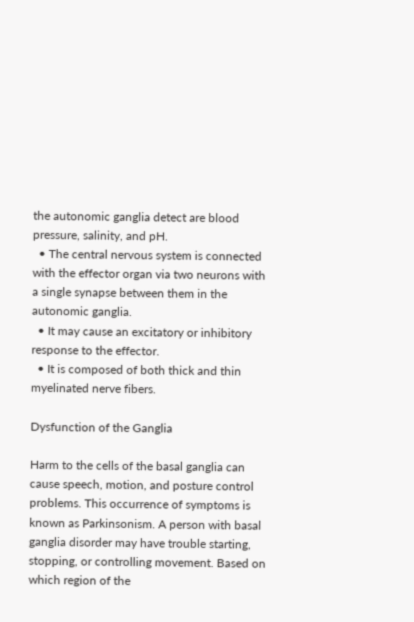the autonomic ganglia detect are blood pressure, salinity, and pH.
  • The central nervous system is connected with the effector organ via two neurons with a single synapse between them in the autonomic ganglia.
  • It may cause an excitatory or inhibitory response to the effector.
  • It is composed of both thick and thin myelinated nerve fibers.

Dysfunction of the Ganglia

Harm to the cells of the basal ganglia can cause speech, motion, and posture control problems. This occurrence of symptoms is known as Parkinsonism. A person with basal ganglia disorder may have trouble starting, stopping, or controlling movement. Based on which region of the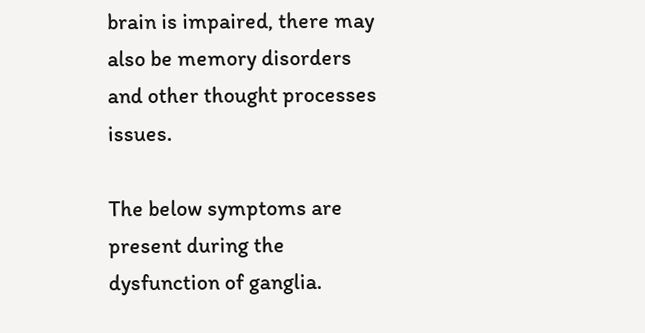brain is impaired, there may also be memory disorders and other thought processes issues.

The below symptoms are present during the dysfunction of ganglia.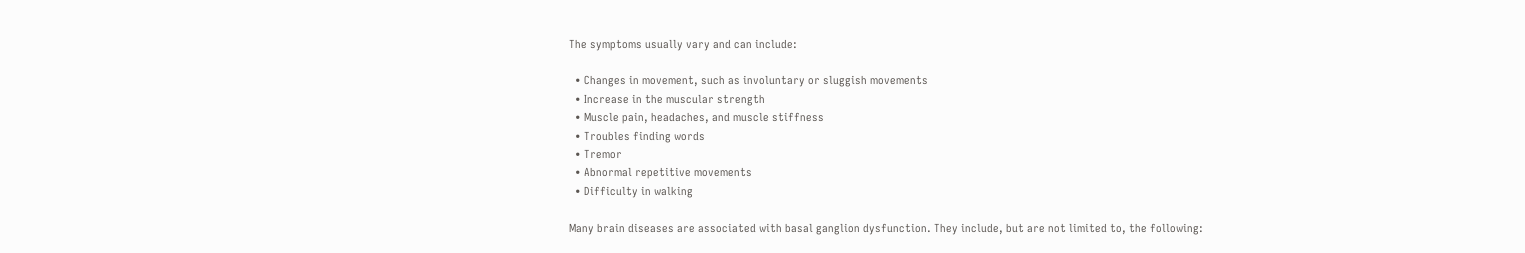The symptoms usually vary and can include:

  • Changes in movement, such as involuntary or sluggish movements
  • Increase in the muscular strength
  • Muscle pain, headaches, and muscle stiffness
  • Troubles finding words
  • Tremor
  • Abnormal repetitive movements
  • Difficulty in walking

Many brain diseases are associated with basal ganglion dysfunction. They include, but are not limited to, the following: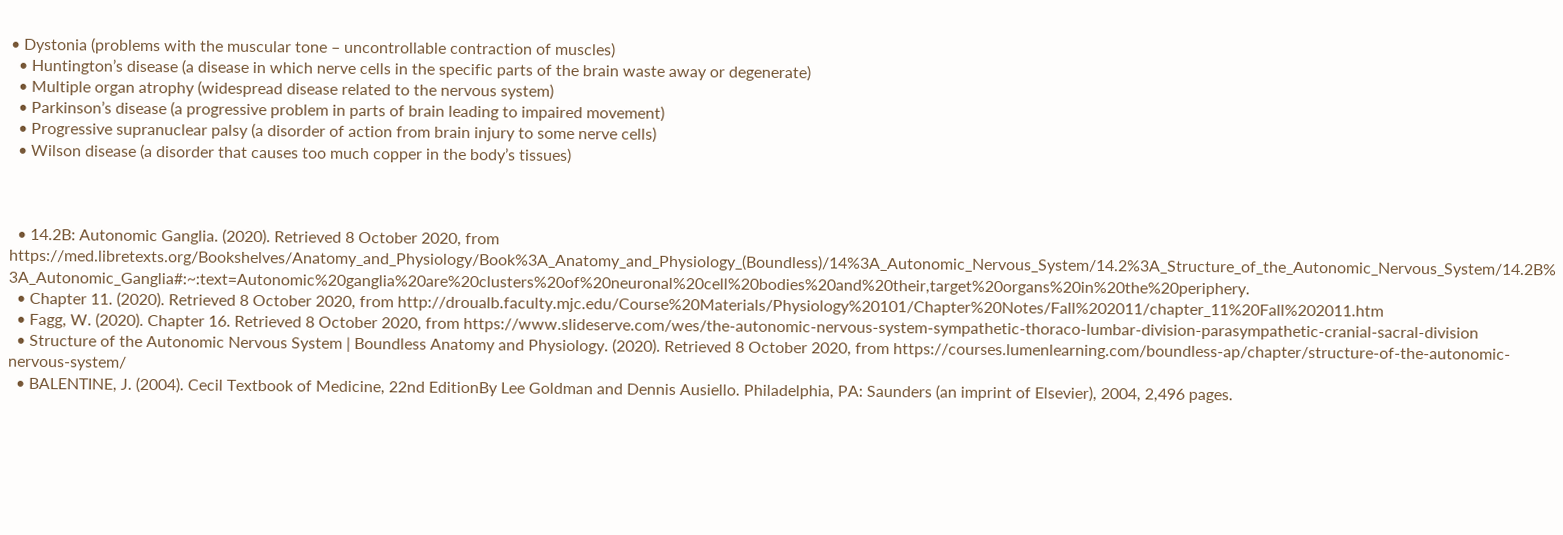• Dystonia (problems with the muscular tone – uncontrollable contraction of muscles)
  • Huntington’s disease (a disease in which nerve cells in the specific parts of the brain waste away or degenerate)
  • Multiple organ atrophy (widespread disease related to the nervous system)
  • Parkinson’s disease (a progressive problem in parts of brain leading to impaired movement)
  • Progressive supranuclear palsy (a disorder of action from brain injury to some nerve cells)
  • Wilson disease (a disorder that causes too much copper in the body’s tissues)



  • 14.2B: Autonomic Ganglia. (2020). Retrieved 8 October 2020, from https://med.libretexts.org/Bookshelves/Anatomy_and_Physiology/Book%3A_Anatomy_and_Physiology_(Boundless)/14%3A_Autonomic_Nervous_System/14.2%3A_Structure_of_the_Autonomic_Nervous_System/14.2B%3A_Autonomic_Ganglia#:~:text=Autonomic%20ganglia%20are%20clusters%20of%20neuronal%20cell%20bodies%20and%20their,target%20organs%20in%20the%20periphery.
  • Chapter 11. (2020). Retrieved 8 October 2020, from http://droualb.faculty.mjc.edu/Course%20Materials/Physiology%20101/Chapter%20Notes/Fall%202011/chapter_11%20Fall%202011.htm
  • Fagg, W. (2020). Chapter 16. Retrieved 8 October 2020, from https://www.slideserve.com/wes/the-autonomic-nervous-system-sympathetic-thoraco-lumbar-division-parasympathetic-cranial-sacral-division
  • Structure of the Autonomic Nervous System | Boundless Anatomy and Physiology. (2020). Retrieved 8 October 2020, from https://courses.lumenlearning.com/boundless-ap/chapter/structure-of-the-autonomic-nervous-system/
  • BALENTINE, J. (2004). Cecil Textbook of Medicine, 22nd EditionBy Lee Goldman and Dennis Ausiello. Philadelphia, PA: Saunders (an imprint of Elsevier), 2004, 2,496 pages.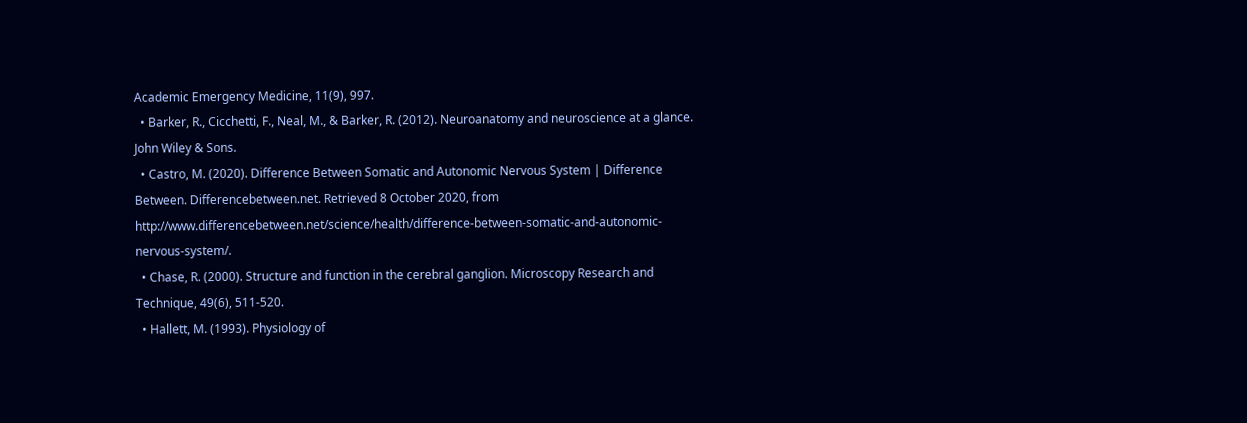Academic Emergency Medicine, 11(9), 997.
  • Barker, R., Cicchetti, F., Neal, M., & Barker, R. (2012). Neuroanatomy and neuroscience at a glance. John Wiley & Sons.
  • Castro, M. (2020). Difference Between Somatic and Autonomic Nervous System | Difference Between. Differencebetween.net. Retrieved 8 October 2020, from http://www.differencebetween.net/science/health/difference-between-somatic-and-autonomic-nervous-system/.
  • Chase, R. (2000). Structure and function in the cerebral ganglion. Microscopy Research and Technique, 49(6), 511-520.
  • Hallett, M. (1993). Physiology of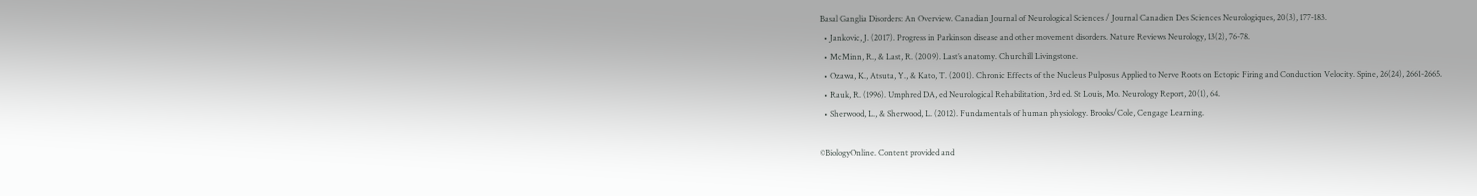Basal Ganglia Disorders: An Overview. Canadian Journal of Neurological Sciences / Journal Canadien Des Sciences Neurologiques, 20(3), 177-183.
  • Jankovic, J. (2017). Progress in Parkinson disease and other movement disorders. Nature Reviews Neurology, 13(2), 76-78.
  • McMinn, R., & Last, R. (2009). Last’s anatomy. Churchill Livingstone.
  • Ozawa, K., Atsuta, Y., & Kato, T. (2001). Chronic Effects of the Nucleus Pulposus Applied to Nerve Roots on Ectopic Firing and Conduction Velocity. Spine, 26(24), 2661-2665.
  • Rauk, R. (1996). Umphred DA, ed Neurological Rehabilitation, 3rd ed. St Louis, Mo. Neurology Report, 20(1), 64.
  • Sherwood, L., & Sherwood, L. (2012). Fundamentals of human physiology. Brooks/Cole, Cengage Learning.

©BiologyOnline. Content provided and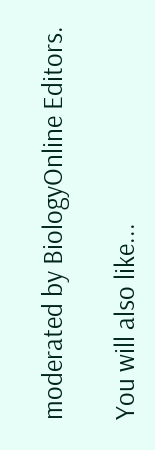moderated by BiologyOnline Editors.

You will also like...